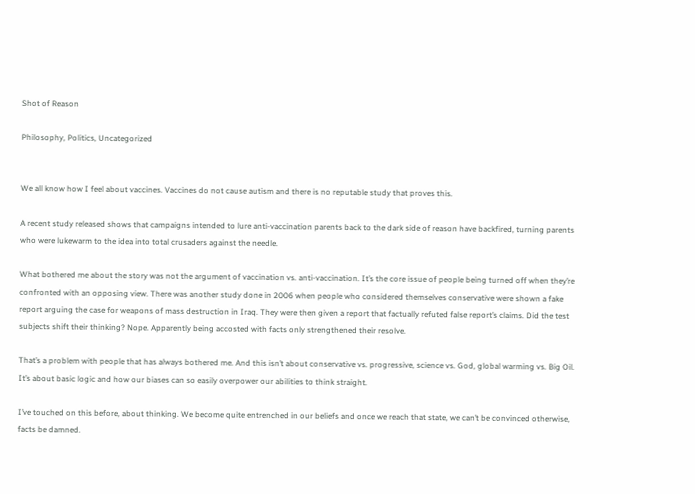Shot of Reason

Philosophy, Politics, Uncategorized


We all know how I feel about vaccines. Vaccines do not cause autism and there is no reputable study that proves this.

A recent study released shows that campaigns intended to lure anti-vaccination parents back to the dark side of reason have backfired, turning parents who were lukewarm to the idea into total crusaders against the needle.

What bothered me about the story was not the argument of vaccination vs. anti-vaccination. It’s the core issue of people being turned off when they’re confronted with an opposing view. There was another study done in 2006 when people who considered themselves conservative were shown a fake report arguing the case for weapons of mass destruction in Iraq. They were then given a report that factually refuted false report’s claims. Did the test subjects shift their thinking? Nope. Apparently being accosted with facts only strengthened their resolve.

That’s a problem with people that has always bothered me. And this isn’t about conservative vs. progressive, science vs. God, global warming vs. Big Oil. It’s about basic logic and how our biases can so easily overpower our abilities to think straight.

I’ve touched on this before, about thinking. We become quite entrenched in our beliefs and once we reach that state, we can’t be convinced otherwise, facts be damned.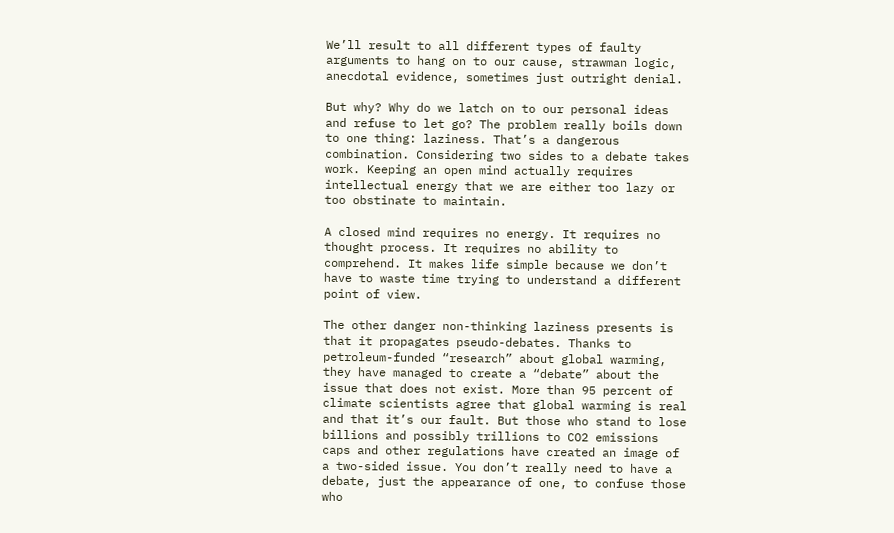We’ll result to all different types of faulty arguments to hang on to our cause, strawman logic, anecdotal evidence, sometimes just outright denial.

But why? Why do we latch on to our personal ideas and refuse to let go? The problem really boils down to one thing: laziness. That’s a dangerous combination. Considering two sides to a debate takes work. Keeping an open mind actually requires intellectual energy that we are either too lazy or too obstinate to maintain.

A closed mind requires no energy. It requires no thought process. It requires no ability to comprehend. It makes life simple because we don’t have to waste time trying to understand a different point of view.

The other danger non-thinking laziness presents is that it propagates pseudo-debates. Thanks to petroleum-funded “research” about global warming, they have managed to create a “debate” about the issue that does not exist. More than 95 percent of climate scientists agree that global warming is real and that it’s our fault. But those who stand to lose billions and possibly trillions to CO2 emissions caps and other regulations have created an image of a two-sided issue. You don’t really need to have a debate, just the appearance of one, to confuse those who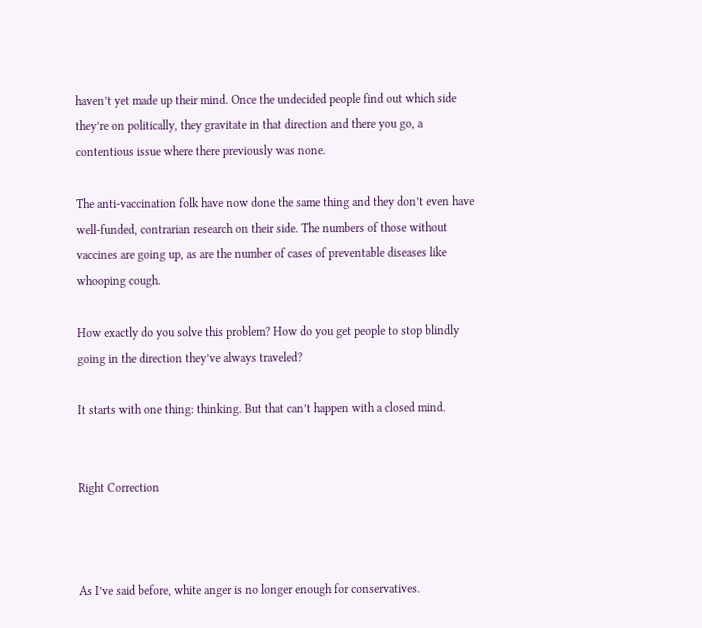haven’t yet made up their mind. Once the undecided people find out which side they’re on politically, they gravitate in that direction and there you go, a contentious issue where there previously was none.

The anti-vaccination folk have now done the same thing and they don’t even have well-funded, contrarian research on their side. The numbers of those without vaccines are going up, as are the number of cases of preventable diseases like whooping cough.

How exactly do you solve this problem? How do you get people to stop blindly going in the direction they’ve always traveled?

It starts with one thing: thinking. But that can’t happen with a closed mind.


Right Correction



As I’ve said before, white anger is no longer enough for conservatives.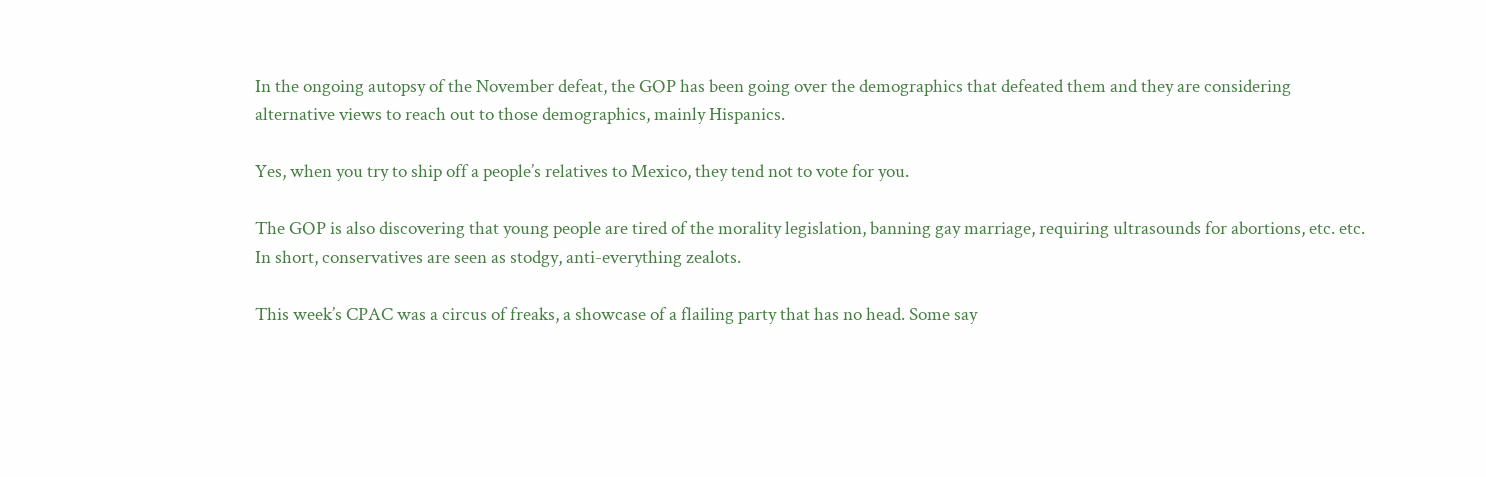In the ongoing autopsy of the November defeat, the GOP has been going over the demographics that defeated them and they are considering alternative views to reach out to those demographics, mainly Hispanics.

Yes, when you try to ship off a people’s relatives to Mexico, they tend not to vote for you.

The GOP is also discovering that young people are tired of the morality legislation, banning gay marriage, requiring ultrasounds for abortions, etc. etc. In short, conservatives are seen as stodgy, anti-everything zealots.

This week’s CPAC was a circus of freaks, a showcase of a flailing party that has no head. Some say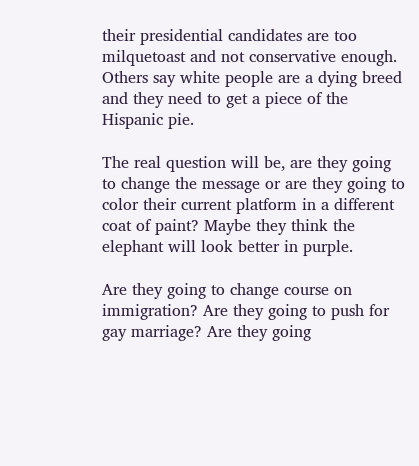their presidential candidates are too milquetoast and not conservative enough. Others say white people are a dying breed and they need to get a piece of the Hispanic pie.

The real question will be, are they going to change the message or are they going to color their current platform in a different coat of paint? Maybe they think the elephant will look better in purple.

Are they going to change course on immigration? Are they going to push for gay marriage? Are they going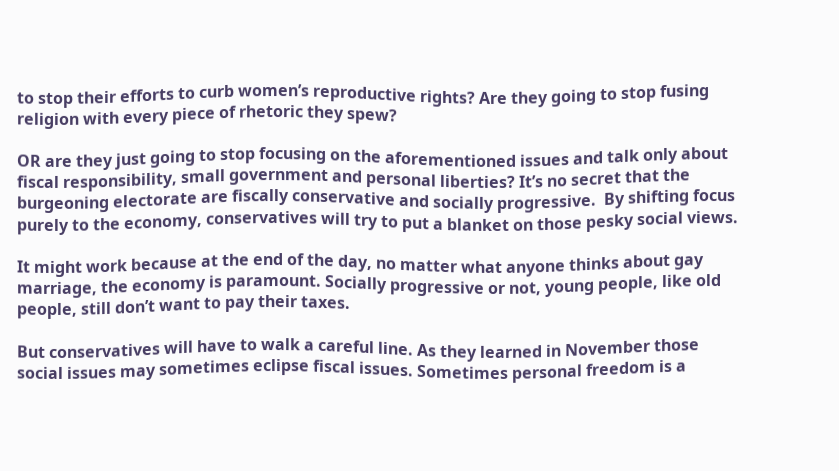to stop their efforts to curb women’s reproductive rights? Are they going to stop fusing religion with every piece of rhetoric they spew?

OR are they just going to stop focusing on the aforementioned issues and talk only about fiscal responsibility, small government and personal liberties? It’s no secret that the burgeoning electorate are fiscally conservative and socially progressive.  By shifting focus purely to the economy, conservatives will try to put a blanket on those pesky social views.

It might work because at the end of the day, no matter what anyone thinks about gay marriage, the economy is paramount. Socially progressive or not, young people, like old people, still don’t want to pay their taxes.

But conservatives will have to walk a careful line. As they learned in November those social issues may sometimes eclipse fiscal issues. Sometimes personal freedom is a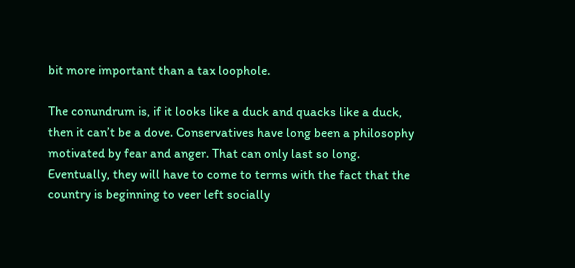bit more important than a tax loophole.

The conundrum is, if it looks like a duck and quacks like a duck, then it can’t be a dove. Conservatives have long been a philosophy motivated by fear and anger. That can only last so long. Eventually, they will have to come to terms with the fact that the country is beginning to veer left socially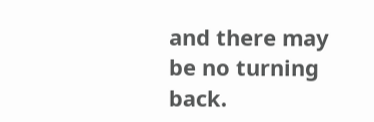and there may be no turning back.